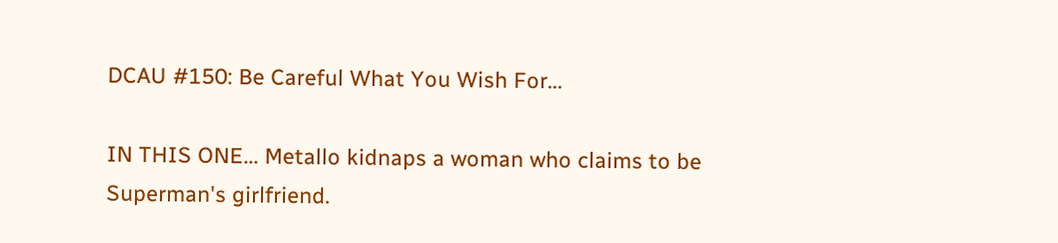DCAU #150: Be Careful What You Wish For...

IN THIS ONE... Metallo kidnaps a woman who claims to be Superman's girlfriend.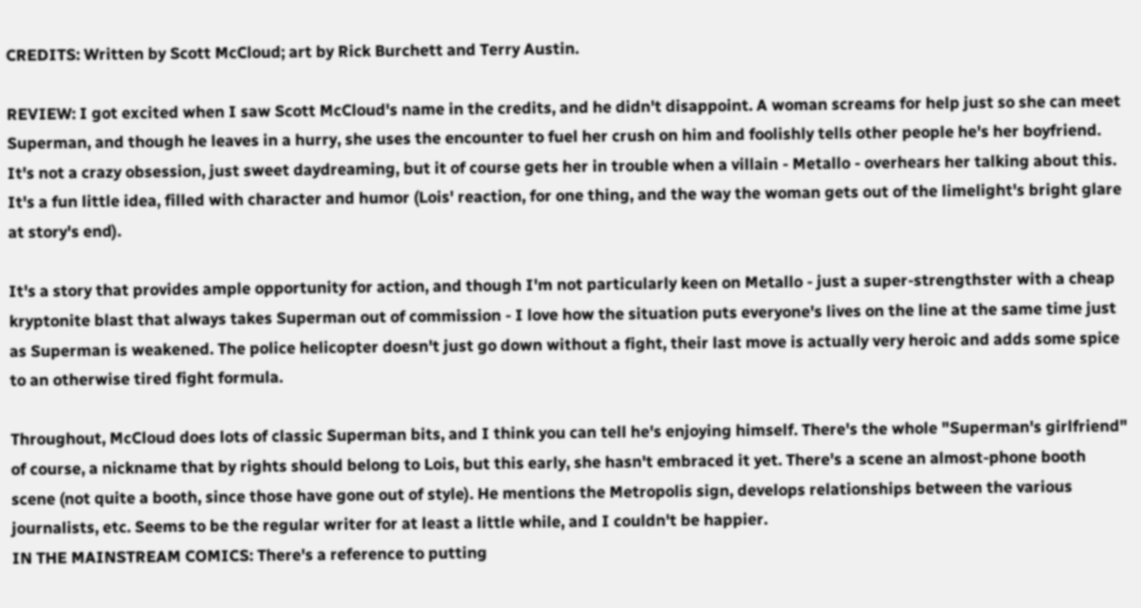CREDITS: Written by Scott McCloud; art by Rick Burchett and Terry Austin.

REVIEW: I got excited when I saw Scott McCloud's name in the credits, and he didn't disappoint. A woman screams for help just so she can meet Superman, and though he leaves in a hurry, she uses the encounter to fuel her crush on him and foolishly tells other people he's her boyfriend. It's not a crazy obsession, just sweet daydreaming, but it of course gets her in trouble when a villain - Metallo - overhears her talking about this. It's a fun little idea, filled with character and humor (Lois' reaction, for one thing, and the way the woman gets out of the limelight's bright glare at story's end).

It's a story that provides ample opportunity for action, and though I'm not particularly keen on Metallo - just a super-strengthster with a cheap kryptonite blast that always takes Superman out of commission - I love how the situation puts everyone's lives on the line at the same time just as Superman is weakened. The police helicopter doesn't just go down without a fight, their last move is actually very heroic and adds some spice to an otherwise tired fight formula.

Throughout, McCloud does lots of classic Superman bits, and I think you can tell he's enjoying himself. There's the whole "Superman's girlfriend" of course, a nickname that by rights should belong to Lois, but this early, she hasn't embraced it yet. There's a scene an almost-phone booth scene (not quite a booth, since those have gone out of style). He mentions the Metropolis sign, develops relationships between the various journalists, etc. Seems to be the regular writer for at least a little while, and I couldn't be happier.
IN THE MAINSTREAM COMICS: There's a reference to putting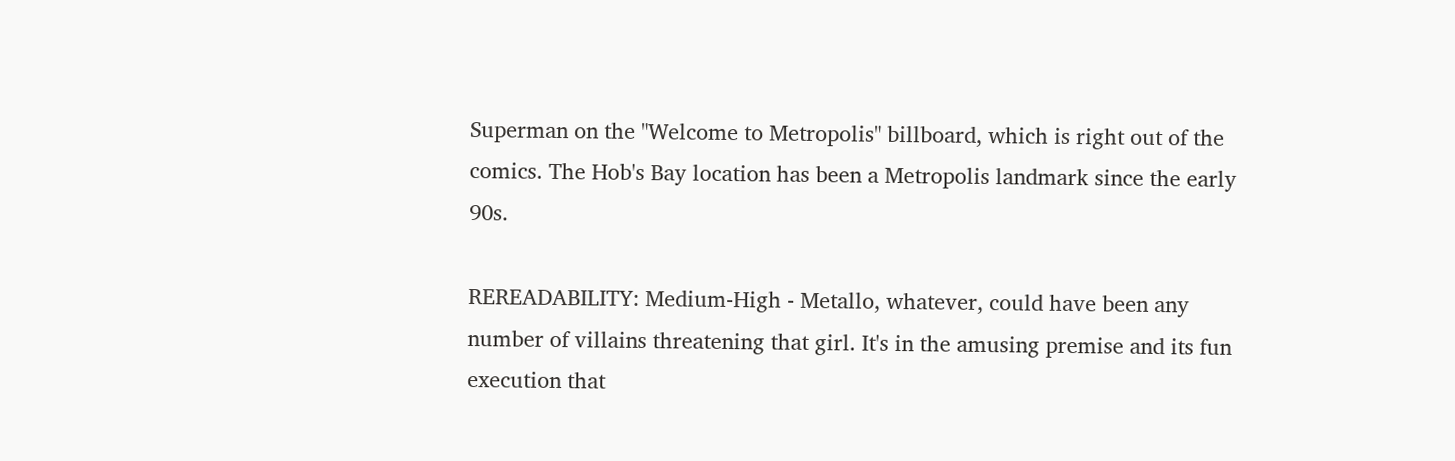Superman on the "Welcome to Metropolis" billboard, which is right out of the comics. The Hob's Bay location has been a Metropolis landmark since the early 90s.

REREADABILITY: Medium-High - Metallo, whatever, could have been any number of villains threatening that girl. It's in the amusing premise and its fun execution that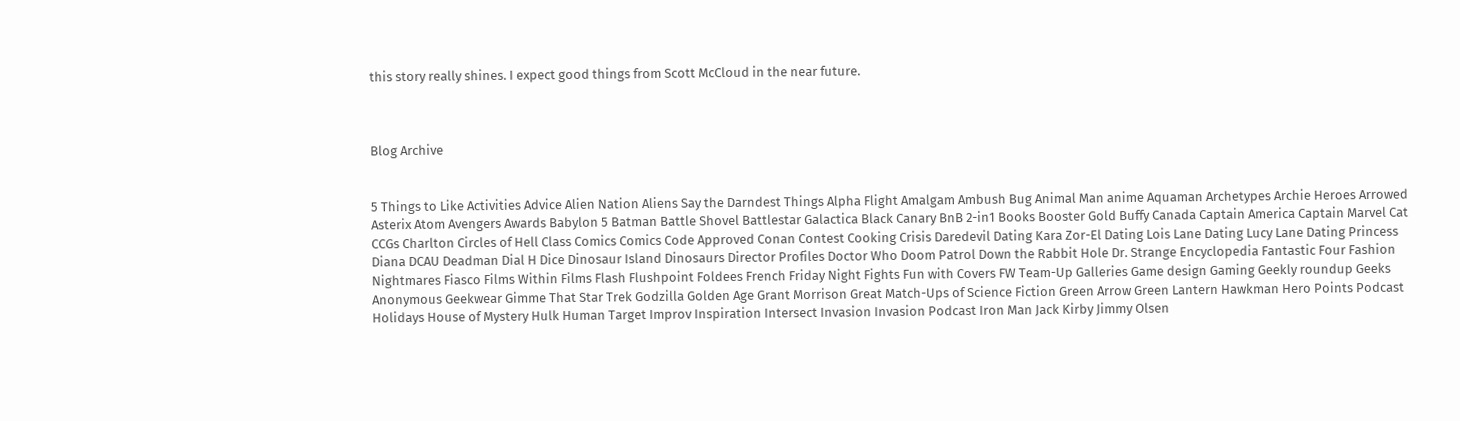this story really shines. I expect good things from Scott McCloud in the near future.



Blog Archive


5 Things to Like Activities Advice Alien Nation Aliens Say the Darndest Things Alpha Flight Amalgam Ambush Bug Animal Man anime Aquaman Archetypes Archie Heroes Arrowed Asterix Atom Avengers Awards Babylon 5 Batman Battle Shovel Battlestar Galactica Black Canary BnB 2-in1 Books Booster Gold Buffy Canada Captain America Captain Marvel Cat CCGs Charlton Circles of Hell Class Comics Comics Code Approved Conan Contest Cooking Crisis Daredevil Dating Kara Zor-El Dating Lois Lane Dating Lucy Lane Dating Princess Diana DCAU Deadman Dial H Dice Dinosaur Island Dinosaurs Director Profiles Doctor Who Doom Patrol Down the Rabbit Hole Dr. Strange Encyclopedia Fantastic Four Fashion Nightmares Fiasco Films Within Films Flash Flushpoint Foldees French Friday Night Fights Fun with Covers FW Team-Up Galleries Game design Gaming Geekly roundup Geeks Anonymous Geekwear Gimme That Star Trek Godzilla Golden Age Grant Morrison Great Match-Ups of Science Fiction Green Arrow Green Lantern Hawkman Hero Points Podcast Holidays House of Mystery Hulk Human Target Improv Inspiration Intersect Invasion Invasion Podcast Iron Man Jack Kirby Jimmy Olsen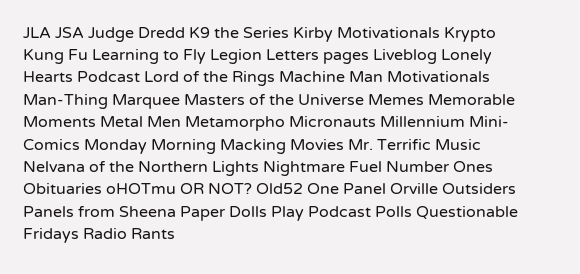JLA JSA Judge Dredd K9 the Series Kirby Motivationals Krypto Kung Fu Learning to Fly Legion Letters pages Liveblog Lonely Hearts Podcast Lord of the Rings Machine Man Motivationals Man-Thing Marquee Masters of the Universe Memes Memorable Moments Metal Men Metamorpho Micronauts Millennium Mini-Comics Monday Morning Macking Movies Mr. Terrific Music Nelvana of the Northern Lights Nightmare Fuel Number Ones Obituaries oHOTmu OR NOT? Old52 One Panel Orville Outsiders Panels from Sheena Paper Dolls Play Podcast Polls Questionable Fridays Radio Rants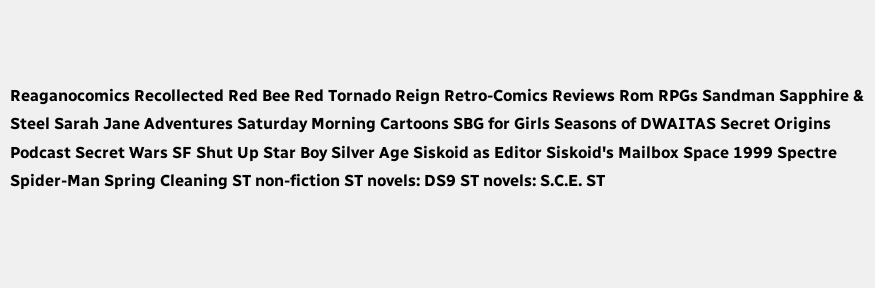Reaganocomics Recollected Red Bee Red Tornado Reign Retro-Comics Reviews Rom RPGs Sandman Sapphire & Steel Sarah Jane Adventures Saturday Morning Cartoons SBG for Girls Seasons of DWAITAS Secret Origins Podcast Secret Wars SF Shut Up Star Boy Silver Age Siskoid as Editor Siskoid's Mailbox Space 1999 Spectre Spider-Man Spring Cleaning ST non-fiction ST novels: DS9 ST novels: S.C.E. ST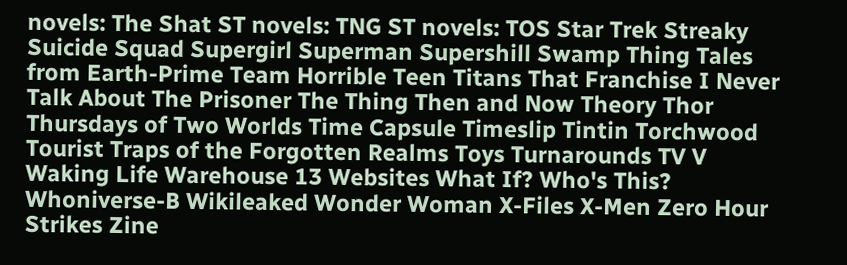novels: The Shat ST novels: TNG ST novels: TOS Star Trek Streaky Suicide Squad Supergirl Superman Supershill Swamp Thing Tales from Earth-Prime Team Horrible Teen Titans That Franchise I Never Talk About The Prisoner The Thing Then and Now Theory Thor Thursdays of Two Worlds Time Capsule Timeslip Tintin Torchwood Tourist Traps of the Forgotten Realms Toys Turnarounds TV V Waking Life Warehouse 13 Websites What If? Who's This? Whoniverse-B Wikileaked Wonder Woman X-Files X-Men Zero Hour Strikes Zine